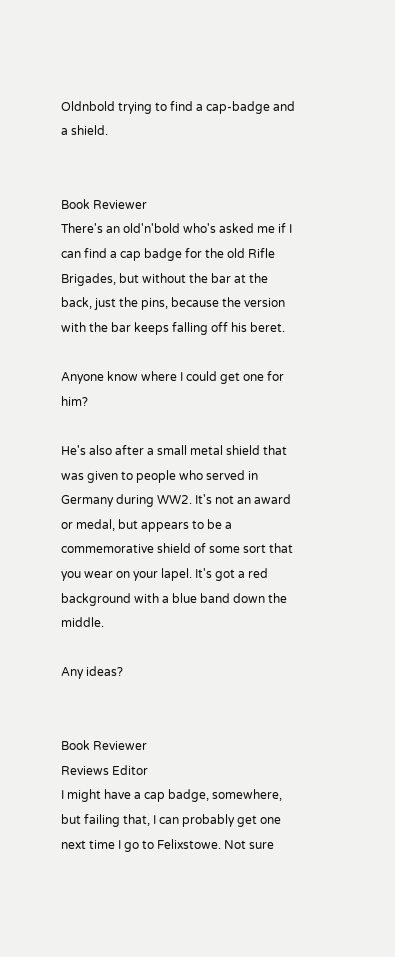Oldnbold trying to find a cap-badge and a shield.


Book Reviewer
There's an old'n'bold who's asked me if I can find a cap badge for the old Rifle Brigades, but without the bar at the back, just the pins, because the version with the bar keeps falling off his beret.

Anyone know where I could get one for him?

He's also after a small metal shield that was given to people who served in Germany during WW2. It's not an award or medal, but appears to be a commemorative shield of some sort that you wear on your lapel. It's got a red background with a blue band down the middle.

Any ideas?


Book Reviewer
Reviews Editor
I might have a cap badge, somewhere, but failing that, I can probably get one next time I go to Felixstowe. Not sure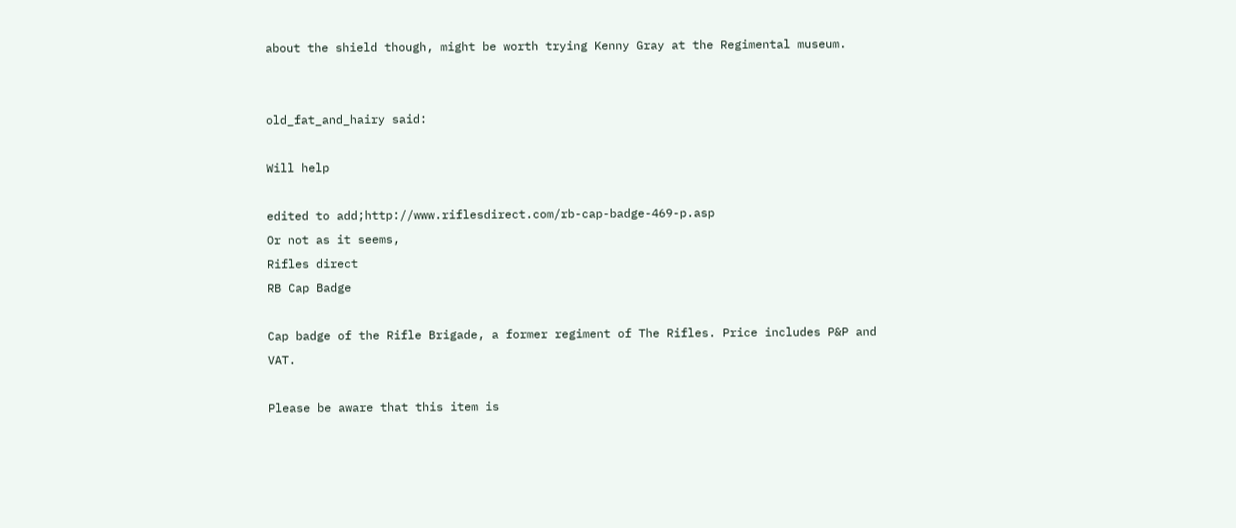about the shield though, might be worth trying Kenny Gray at the Regimental museum.


old_fat_and_hairy said:

Will help

edited to add;http://www.riflesdirect.com/rb-cap-badge-469-p.asp
Or not as it seems,
Rifles direct
RB Cap Badge

Cap badge of the Rifle Brigade, a former regiment of The Rifles. Price includes P&P and VAT.

Please be aware that this item is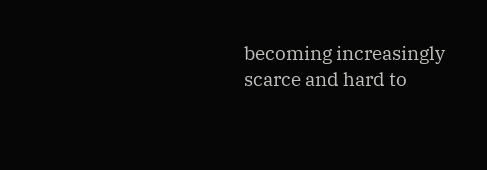becoming increasingly scarce and hard to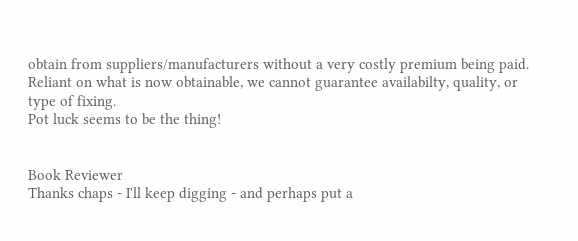obtain from suppliers/manufacturers without a very costly premium being paid. Reliant on what is now obtainable, we cannot guarantee availabilty, quality, or type of fixing.
Pot luck seems to be the thing!


Book Reviewer
Thanks chaps - I'll keep digging - and perhaps put a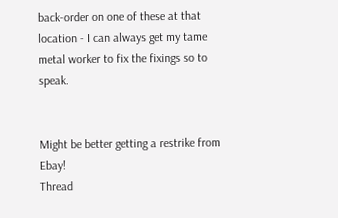back-order on one of these at that location - I can always get my tame metal worker to fix the fixings so to speak.


Might be better getting a restrike from Ebay!
Thread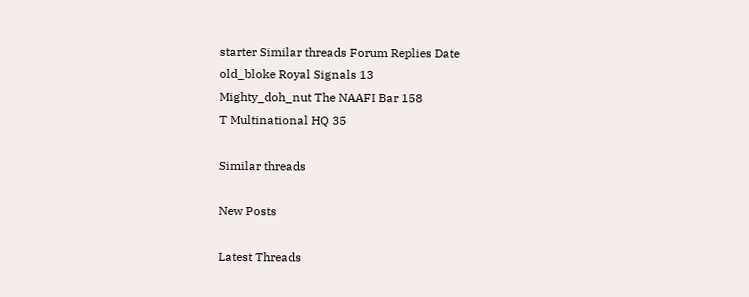starter Similar threads Forum Replies Date
old_bloke Royal Signals 13
Mighty_doh_nut The NAAFI Bar 158
T Multinational HQ 35

Similar threads

New Posts

Latest Threads